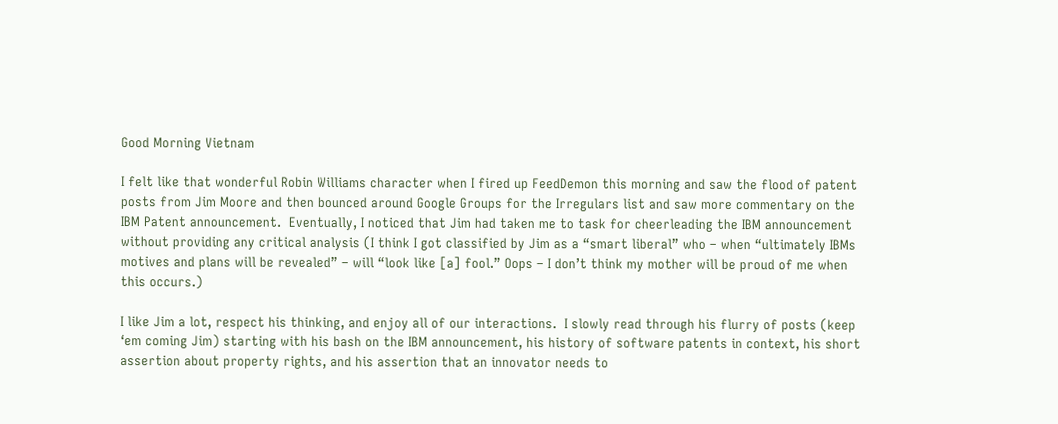Good Morning Vietnam

I felt like that wonderful Robin Williams character when I fired up FeedDemon this morning and saw the flood of patent posts from Jim Moore and then bounced around Google Groups for the Irregulars list and saw more commentary on the IBM Patent announcement.  Eventually, I noticed that Jim had taken me to task for cheerleading the IBM announcement without providing any critical analysis (I think I got classified by Jim as a “smart liberal” who – when “ultimately IBMs motives and plans will be revealed” – will “look like [a] fool.” Oops – I don’t think my mother will be proud of me when this occurs.)

I like Jim a lot, respect his thinking, and enjoy all of our interactions.  I slowly read through his flurry of posts (keep ‘em coming Jim) starting with his bash on the IBM announcement, his history of software patents in context, his short assertion about property rights, and his assertion that an innovator needs to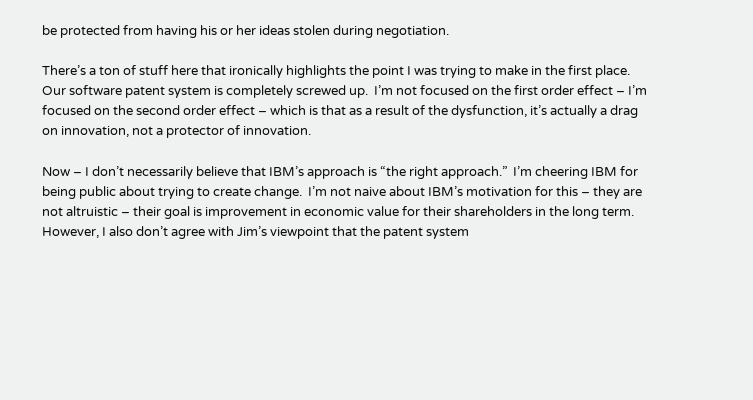be protected from having his or her ideas stolen during negotiation.

There’s a ton of stuff here that ironically highlights the point I was trying to make in the first place.  Our software patent system is completely screwed up.  I’m not focused on the first order effect – I’m focused on the second order effect – which is that as a result of the dysfunction, it’s actually a drag on innovation, not a protector of innovation.

Now – I don’t necessarily believe that IBM’s approach is “the right approach.”  I’m cheering IBM for being public about trying to create change.  I’m not naive about IBM’s motivation for this – they are not altruistic – their goal is improvement in economic value for their shareholders in the long term.  However, I also don’t agree with Jim’s viewpoint that the patent system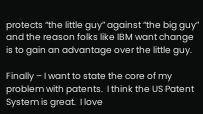protects “the little guy” against “the big guy” and the reason folks like IBM want change is to gain an advantage over the little guy.

Finally – I want to state the core of my problem with patents.  I think the US Patent System is great.  I love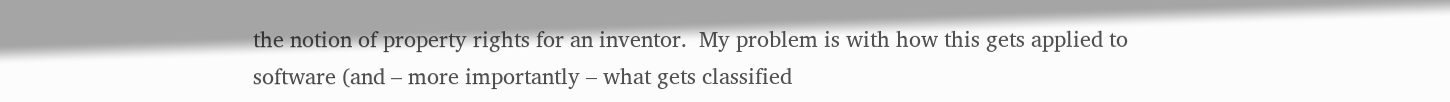the notion of property rights for an inventor.  My problem is with how this gets applied to software (and – more importantly – what gets classified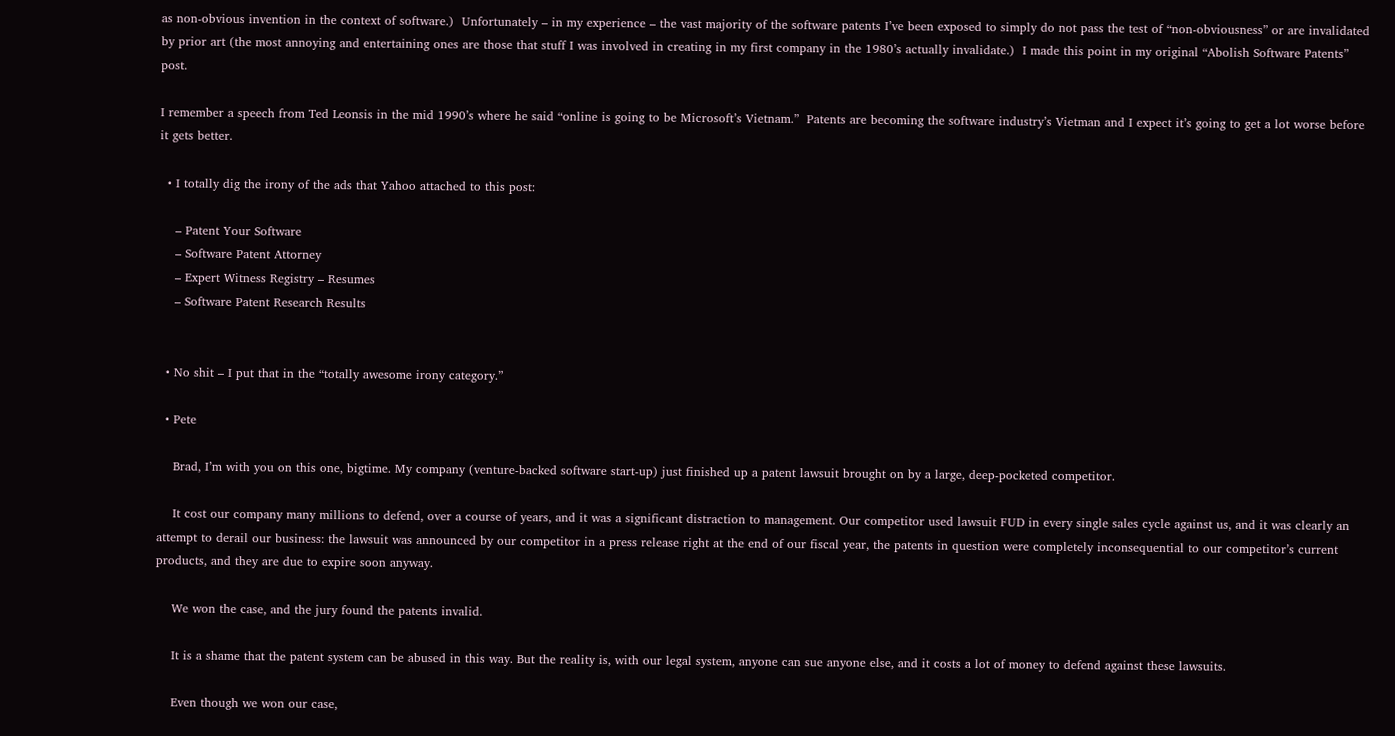as non-obvious invention in the context of software.)  Unfortunately – in my experience – the vast majority of the software patents I’ve been exposed to simply do not pass the test of “non-obviousness” or are invalidated by prior art (the most annoying and entertaining ones are those that stuff I was involved in creating in my first company in the 1980’s actually invalidate.)  I made this point in my original “Abolish Software Patents” post.

I remember a speech from Ted Leonsis in the mid 1990’s where he said “online is going to be Microsoft’s Vietnam.”  Patents are becoming the software industry’s Vietman and I expect it’s going to get a lot worse before it gets better.

  • I totally dig the irony of the ads that Yahoo attached to this post:

    – Patent Your Software
    – Software Patent Attorney
    – Expert Witness Registry – Resumes
    – Software Patent Research Results


  • No shit – I put that in the “totally awesome irony category.”

  • Pete

    Brad, I’m with you on this one, bigtime. My company (venture-backed software start-up) just finished up a patent lawsuit brought on by a large, deep-pocketed competitor.

    It cost our company many millions to defend, over a course of years, and it was a significant distraction to management. Our competitor used lawsuit FUD in every single sales cycle against us, and it was clearly an attempt to derail our business: the lawsuit was announced by our competitor in a press release right at the end of our fiscal year, the patents in question were completely inconsequential to our competitor’s current products, and they are due to expire soon anyway.

    We won the case, and the jury found the patents invalid.

    It is a shame that the patent system can be abused in this way. But the reality is, with our legal system, anyone can sue anyone else, and it costs a lot of money to defend against these lawsuits.

    Even though we won our case,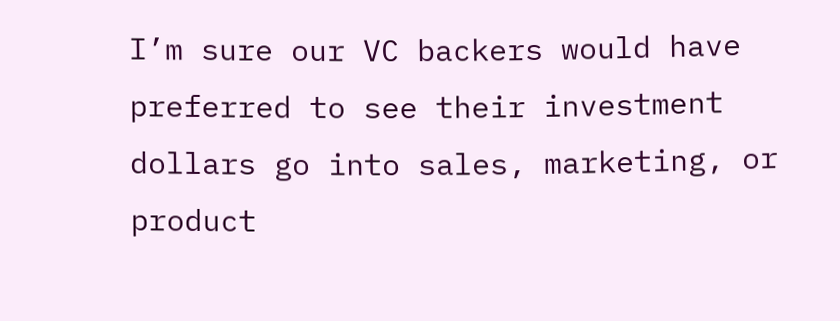I’m sure our VC backers would have preferred to see their investment dollars go into sales, marketing, or product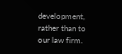development, rather than to our law firm.